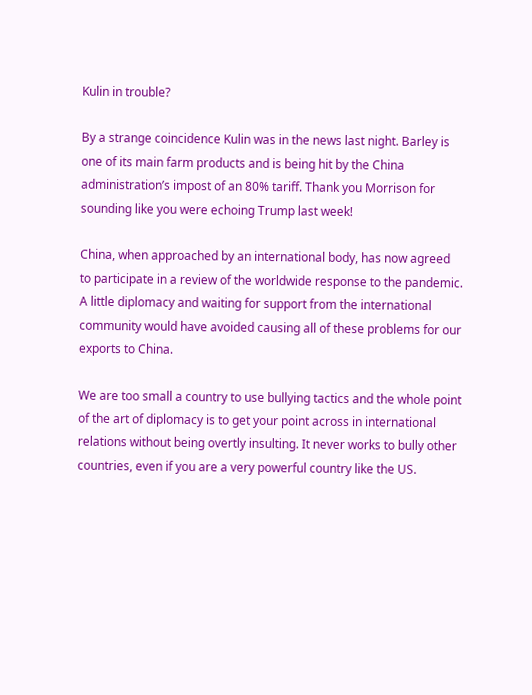Kulin in trouble?

By a strange coincidence Kulin was in the news last night. Barley is one of its main farm products and is being hit by the China administration’s impost of an 80% tariff. Thank you Morrison for sounding like you were echoing Trump last week!

China, when approached by an international body, has now agreed to participate in a review of the worldwide response to the pandemic. A little diplomacy and waiting for support from the international community would have avoided causing all of these problems for our exports to China.

We are too small a country to use bullying tactics and the whole point of the art of diplomacy is to get your point across in international relations without being overtly insulting. It never works to bully other countries, even if you are a very powerful country like the US.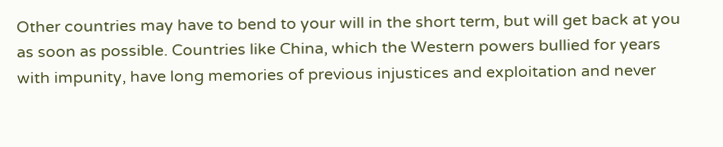Other countries may have to bend to your will in the short term, but will get back at you as soon as possible. Countries like China, which the Western powers bullied for years with impunity, have long memories of previous injustices and exploitation and never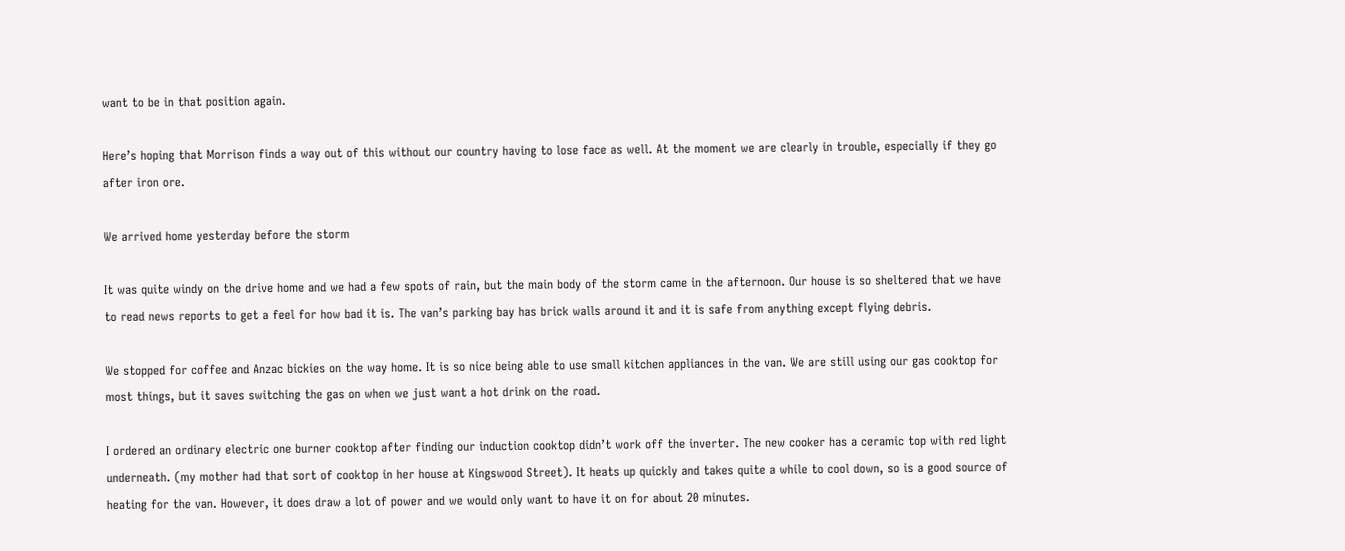want to be in that position again.

Here’s hoping that Morrison finds a way out of this without our country having to lose face as well. At the moment we are clearly in trouble, especially if they go after iron ore.

We arrived home yesterday before the storm

It was quite windy on the drive home and we had a few spots of rain, but the main body of the storm came in the afternoon. Our house is so sheltered that we have to read news reports to get a feel for how bad it is. The van’s parking bay has brick walls around it and it is safe from anything except flying debris.

We stopped for coffee and Anzac bickies on the way home. It is so nice being able to use small kitchen appliances in the van. We are still using our gas cooktop for most things, but it saves switching the gas on when we just want a hot drink on the road.

I ordered an ordinary electric one burner cooktop after finding our induction cooktop didn’t work off the inverter. The new cooker has a ceramic top with red light underneath. (my mother had that sort of cooktop in her house at Kingswood Street). It heats up quickly and takes quite a while to cool down, so is a good source of heating for the van. However, it does draw a lot of power and we would only want to have it on for about 20 minutes.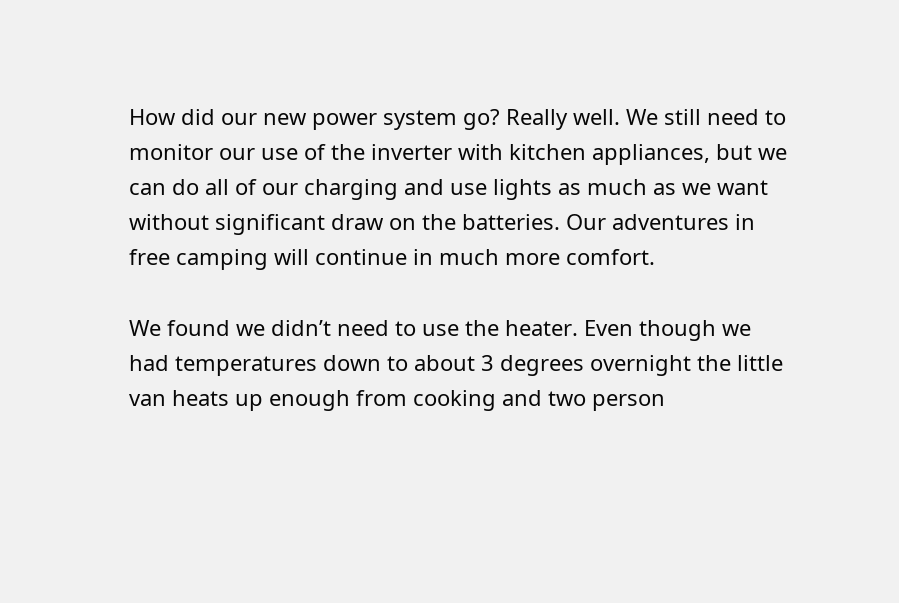How did our new power system go? Really well. We still need to monitor our use of the inverter with kitchen appliances, but we can do all of our charging and use lights as much as we want without significant draw on the batteries. Our adventures in free camping will continue in much more comfort.

We found we didn’t need to use the heater. Even though we had temperatures down to about 3 degrees overnight the little van heats up enough from cooking and two person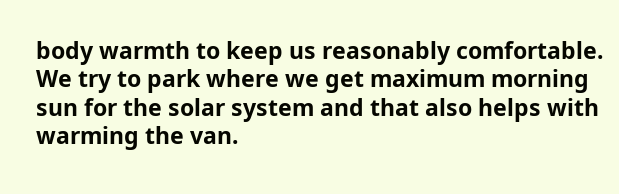body warmth to keep us reasonably comfortable. We try to park where we get maximum morning sun for the solar system and that also helps with warming the van.